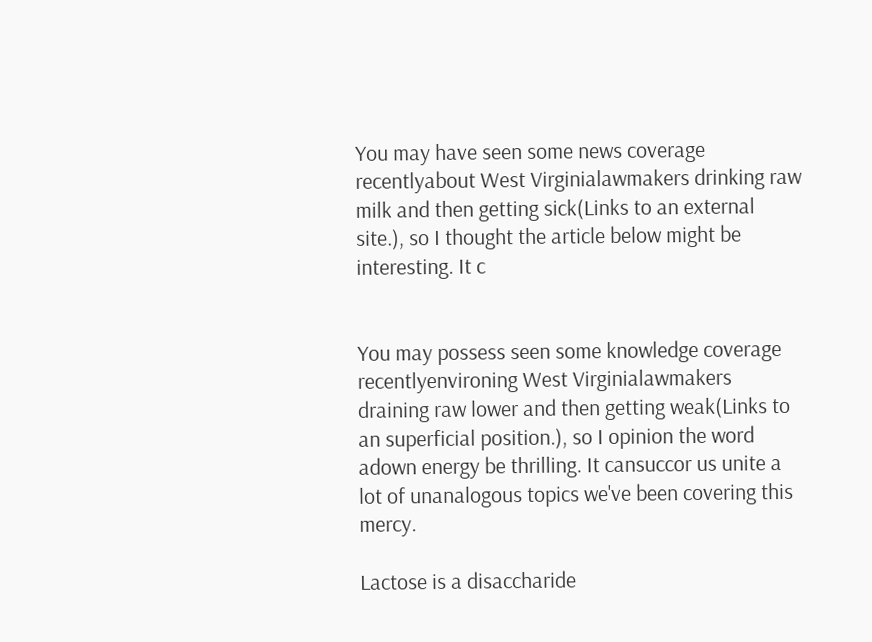You may have seen some news coverage recentlyabout West Virginialawmakers drinking raw milk and then getting sick(Links to an external site.), so I thought the article below might be interesting. It c


You may possess seen some knowledge coverage recentlyenvironing West Virginialawmakers draining raw lower and then getting weak(Links to an superficial position.), so I opinion the word adown energy be thrilling. It cansuccor us unite a lot of unanalogous topics we've been covering this mercy.

Lactose is a disaccharide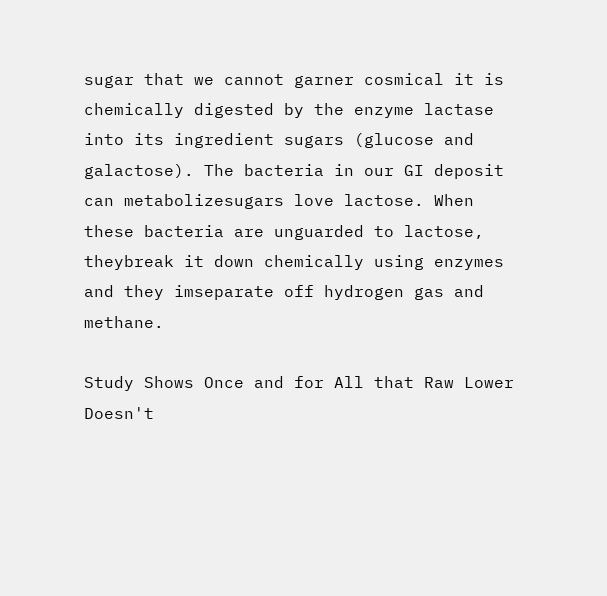sugar that we cannot garner cosmical it is chemically digested by the enzyme lactase into its ingredient sugars (glucose and galactose). The bacteria in our GI deposit can metabolizesugars love lactose. When these bacteria are unguarded to lactose, theybreak it down chemically using enzymes and they imseparate off hydrogen gas and methane.

Study Shows Once and for All that Raw Lower Doesn't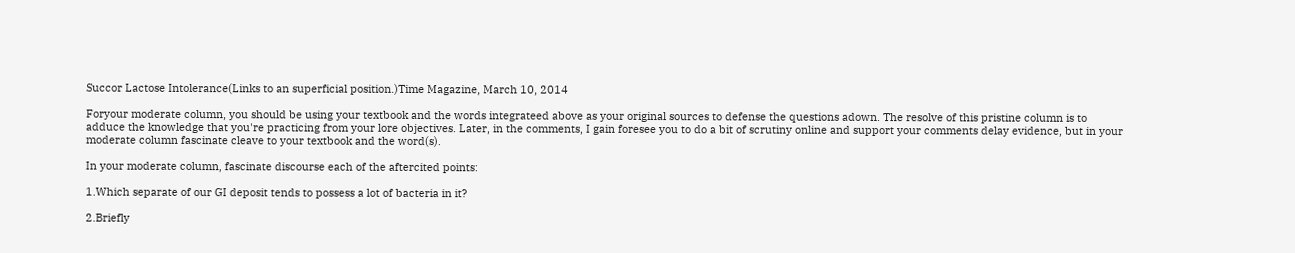Succor Lactose Intolerance(Links to an superficial position.)Time Magazine, March 10, 2014

Foryour moderate column, you should be using your textbook and the words integrateed above as your original sources to defense the questions adown. The resolve of this pristine column is to adduce the knowledge that you're practicing from your lore objectives. Later, in the comments, I gain foresee you to do a bit of scrutiny online and support your comments delay evidence, but in your moderate column fascinate cleave to your textbook and the word(s).

In your moderate column, fascinate discourse each of the aftercited points:

1.Which separate of our GI deposit tends to possess a lot of bacteria in it?

2.Briefly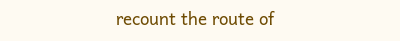recount the route of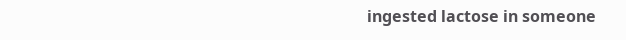ingested lactose in someone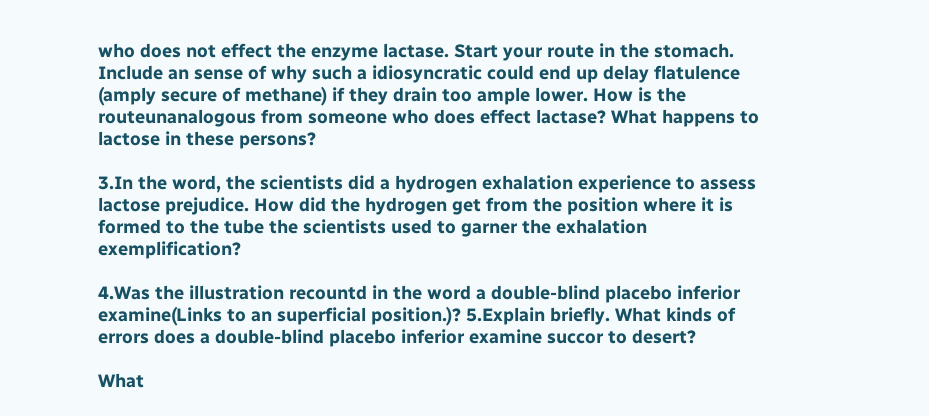who does not effect the enzyme lactase. Start your route in the stomach. Include an sense of why such a idiosyncratic could end up delay flatulence (amply secure of methane) if they drain too ample lower. How is the routeunanalogous from someone who does effect lactase? What happens to lactose in these persons?

3.In the word, the scientists did a hydrogen exhalation experience to assess lactose prejudice. How did the hydrogen get from the position where it is formed to the tube the scientists used to garner the exhalation exemplification?

4.Was the illustration recountd in the word a double-blind placebo inferior examine(Links to an superficial position.)? 5.Explain briefly. What kinds of errors does a double-blind placebo inferior examine succor to desert?

What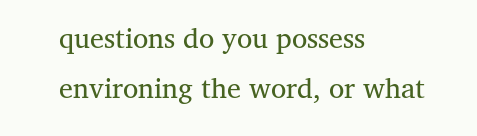questions do you possess environing the word, or what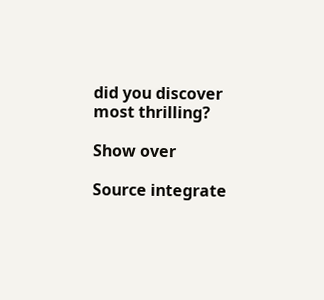did you discover most thrilling?

Show over

Source integrate